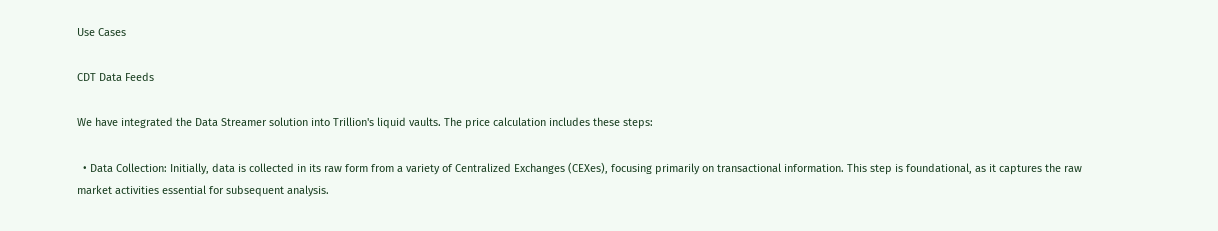Use Cases

CDT Data Feeds

We have integrated the Data Streamer solution into Trillion's liquid vaults. The price calculation includes these steps:

  • Data Collection: Initially, data is collected in its raw form from a variety of Centralized Exchanges (CEXes), focusing primarily on transactional information. This step is foundational, as it captures the raw market activities essential for subsequent analysis.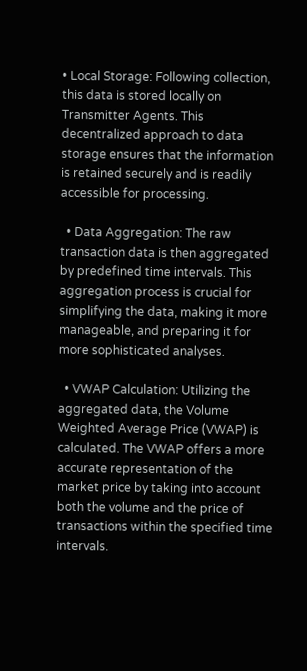• Local Storage: Following collection, this data is stored locally on Transmitter Agents. This decentralized approach to data storage ensures that the information is retained securely and is readily accessible for processing.

  • Data Aggregation: The raw transaction data is then aggregated by predefined time intervals. This aggregation process is crucial for simplifying the data, making it more manageable, and preparing it for more sophisticated analyses.

  • VWAP Calculation: Utilizing the aggregated data, the Volume Weighted Average Price (VWAP) is calculated. The VWAP offers a more accurate representation of the market price by taking into account both the volume and the price of transactions within the specified time intervals.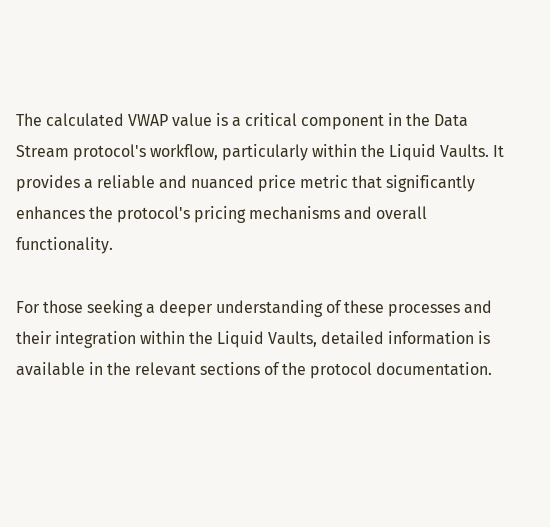The calculated VWAP value is a critical component in the Data Stream protocol's workflow, particularly within the Liquid Vaults. It provides a reliable and nuanced price metric that significantly enhances the protocol's pricing mechanisms and overall functionality.

For those seeking a deeper understanding of these processes and their integration within the Liquid Vaults, detailed information is available in the relevant sections of the protocol documentation.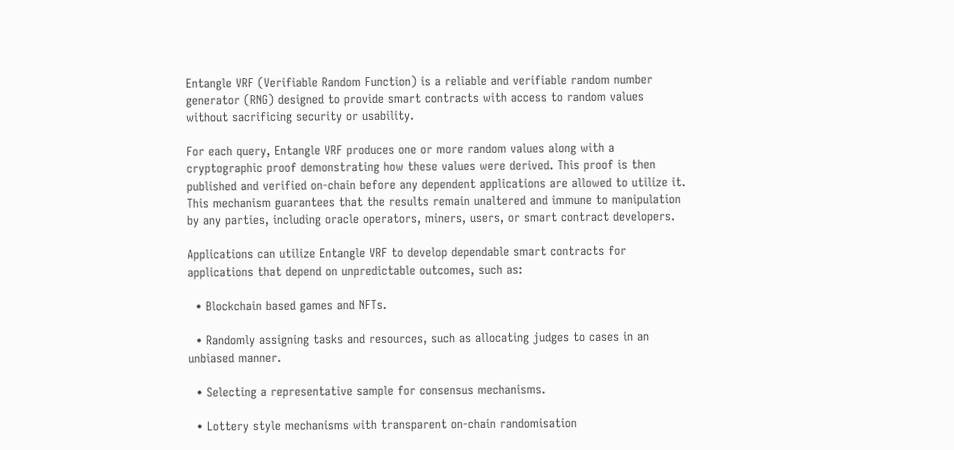Entangle VRF (Verifiable Random Function) is a reliable and verifiable random number generator (RNG) designed to provide smart contracts with access to random values without sacrificing security or usability.

For each query, Entangle VRF produces one or more random values along with a cryptographic proof demonstrating how these values were derived. This proof is then published and verified on-chain before any dependent applications are allowed to utilize it. This mechanism guarantees that the results remain unaltered and immune to manipulation by any parties, including oracle operators, miners, users, or smart contract developers.

Applications can utilize Entangle VRF to develop dependable smart contracts for applications that depend on unpredictable outcomes, such as:

  • Blockchain based games and NFTs.

  • Randomly assigning tasks and resources, such as allocating judges to cases in an unbiased manner.

  • Selecting a representative sample for consensus mechanisms.

  • Lottery style mechanisms with transparent on-chain randomisation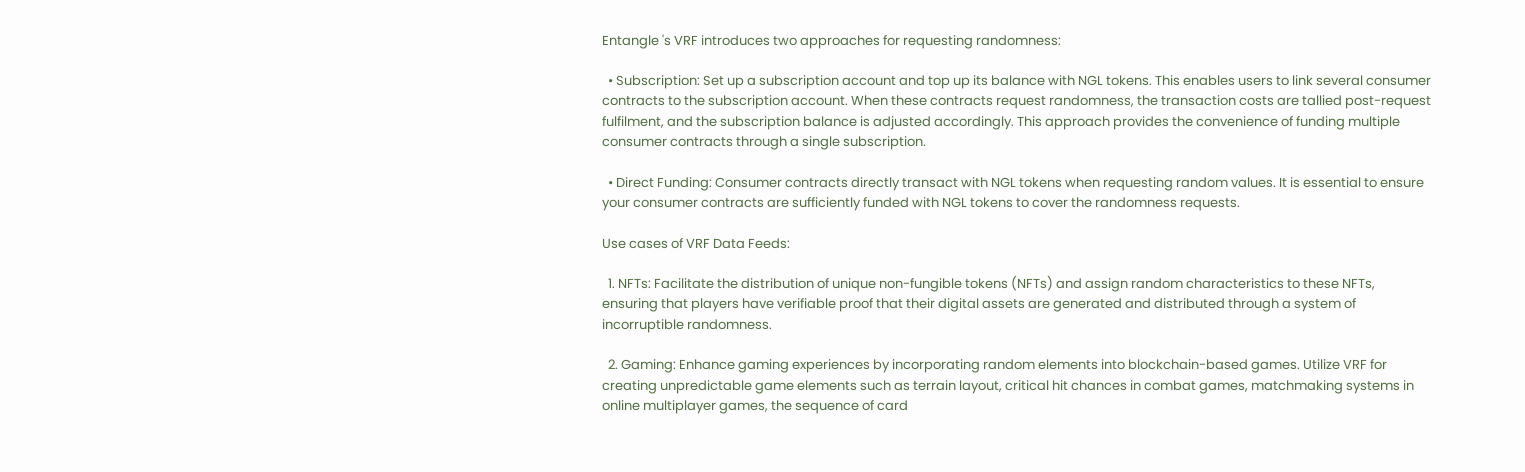Entangle 's VRF introduces two approaches for requesting randomness:

  • Subscription: Set up a subscription account and top up its balance with NGL tokens. This enables users to link several consumer contracts to the subscription account. When these contracts request randomness, the transaction costs are tallied post-request fulfilment, and the subscription balance is adjusted accordingly. This approach provides the convenience of funding multiple consumer contracts through a single subscription.

  • Direct Funding: Consumer contracts directly transact with NGL tokens when requesting random values. It is essential to ensure your consumer contracts are sufficiently funded with NGL tokens to cover the randomness requests.

Use cases of VRF Data Feeds:

  1. NFTs: Facilitate the distribution of unique non-fungible tokens (NFTs) and assign random characteristics to these NFTs, ensuring that players have verifiable proof that their digital assets are generated and distributed through a system of incorruptible randomness.

  2. Gaming: Enhance gaming experiences by incorporating random elements into blockchain-based games. Utilize VRF for creating unpredictable game elements such as terrain layout, critical hit chances in combat games, matchmaking systems in online multiplayer games, the sequence of card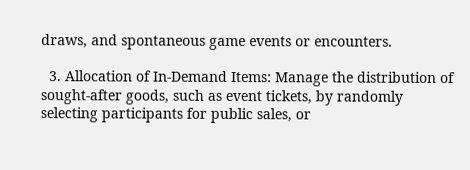draws, and spontaneous game events or encounters.

  3. Allocation of In-Demand Items: Manage the distribution of sought-after goods, such as event tickets, by randomly selecting participants for public sales, or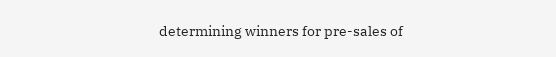determining winners for pre-sales of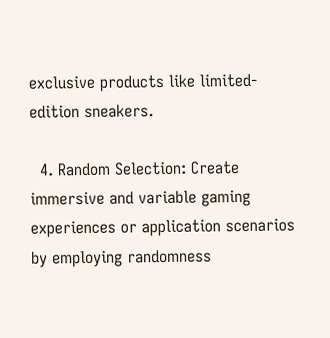exclusive products like limited-edition sneakers.

  4. Random Selection: Create immersive and variable gaming experiences or application scenarios by employing randomness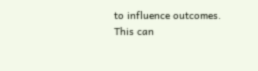to influence outcomes. This can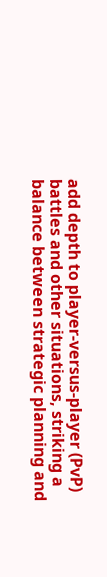add depth to player-versus-player (PvP) battles and other situations, striking a balance between strategic planning and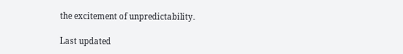the excitement of unpredictability.

Last updated